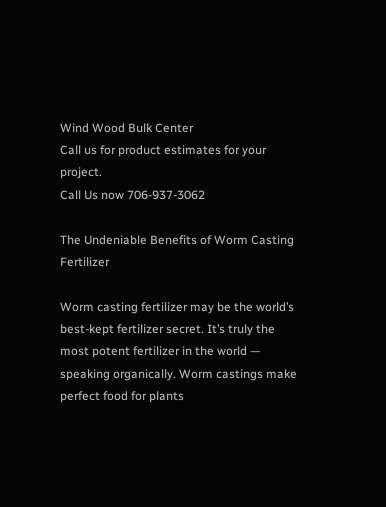Wind Wood Bulk Center
Call us for product estimates for your project.
Call Us now 706-937-3062

The Undeniable Benefits of Worm Casting Fertilizer

Worm casting fertilizer may be the world’s best-kept fertilizer secret. It’s truly the most potent fertilizer in the world — speaking organically. Worm castings make perfect food for plants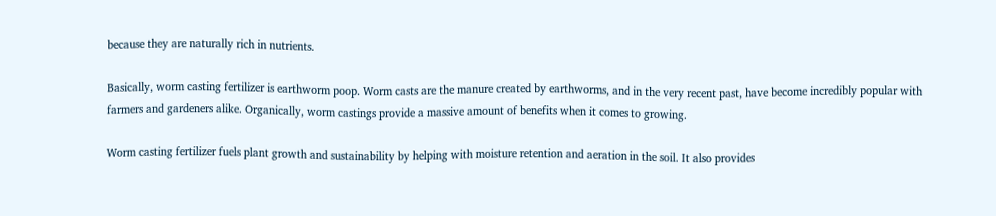because they are naturally rich in nutrients.

Basically, worm casting fertilizer is earthworm poop. Worm casts are the manure created by earthworms, and in the very recent past, have become incredibly popular with farmers and gardeners alike. Organically, worm castings provide a massive amount of benefits when it comes to growing.

Worm casting fertilizer fuels plant growth and sustainability by helping with moisture retention and aeration in the soil. It also provides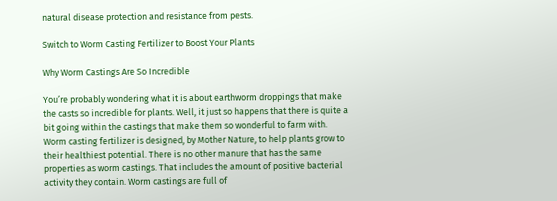natural disease protection and resistance from pests.

Switch to Worm Casting Fertilizer to Boost Your Plants

Why Worm Castings Are So Incredible

You’re probably wondering what it is about earthworm droppings that make the casts so incredible for plants. Well, it just so happens that there is quite a bit going within the castings that make them so wonderful to farm with. Worm casting fertilizer is designed, by Mother Nature, to help plants grow to their healthiest potential. There is no other manure that has the same properties as worm castings. That includes the amount of positive bacterial activity they contain. Worm castings are full of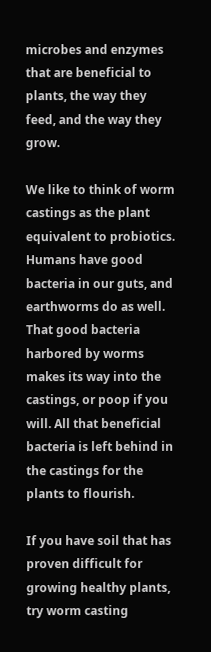microbes and enzymes that are beneficial to plants, the way they feed, and the way they grow.

We like to think of worm castings as the plant equivalent to probiotics. Humans have good bacteria in our guts, and earthworms do as well. That good bacteria harbored by worms makes its way into the castings, or poop if you will. All that beneficial bacteria is left behind in the castings for the plants to flourish.

If you have soil that has proven difficult for growing healthy plants, try worm casting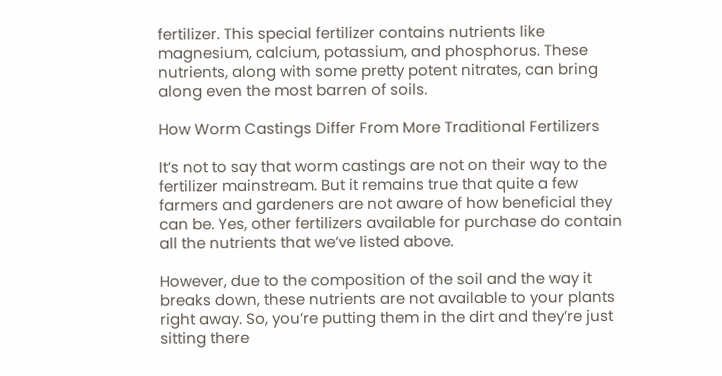fertilizer. This special fertilizer contains nutrients like magnesium, calcium, potassium, and phosphorus. These nutrients, along with some pretty potent nitrates, can bring along even the most barren of soils.

How Worm Castings Differ From More Traditional Fertilizers

It’s not to say that worm castings are not on their way to the fertilizer mainstream. But it remains true that quite a few farmers and gardeners are not aware of how beneficial they can be. Yes, other fertilizers available for purchase do contain all the nutrients that we’ve listed above.

However, due to the composition of the soil and the way it breaks down, these nutrients are not available to your plants right away. So, you’re putting them in the dirt and they’re just sitting there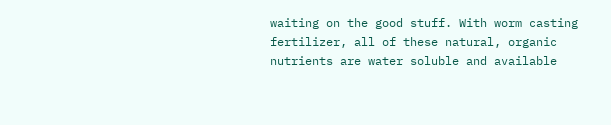waiting on the good stuff. With worm casting fertilizer, all of these natural, organic nutrients are water soluble and available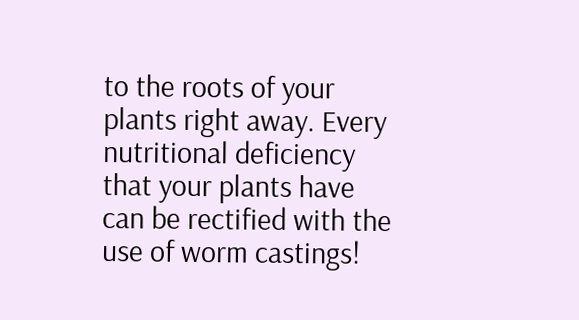to the roots of your plants right away. Every nutritional deficiency that your plants have can be rectified with the use of worm castings!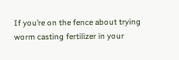If you’re on the fence about trying worm casting fertilizer in your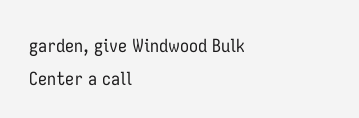garden, give Windwood Bulk Center a call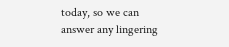today, so we can answer any lingering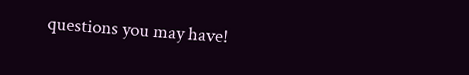questions you may have!